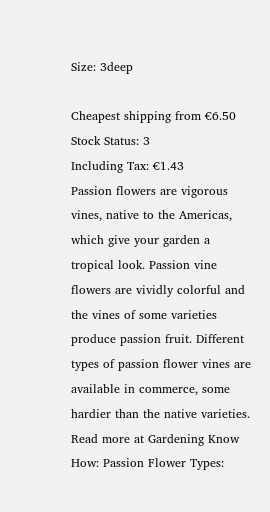Size: 3deep

Cheapest shipping from €6.50
Stock Status: 3
Including Tax: €1.43
Passion flowers are vigorous vines, native to the Americas, which give your garden a tropical look. Passion vine flowers are vividly colorful and the vines of some varieties produce passion fruit. Different types of passion flower vines are available in commerce, some hardier than the native varieties. Read more at Gardening Know How: Passion Flower Types: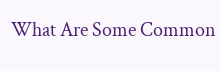What Are Some Common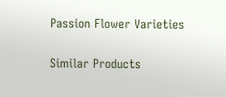Passion Flower Varieties

Similar Products